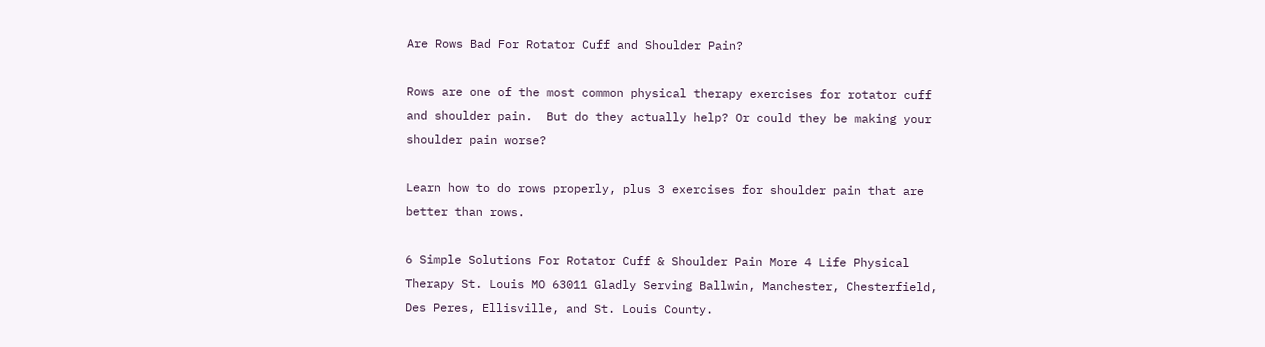Are Rows Bad For Rotator Cuff and Shoulder Pain?

Rows are one of the most common physical therapy exercises for rotator cuff and shoulder pain.  But do they actually help? Or could they be making your shoulder pain worse?

Learn how to do rows properly, plus 3 exercises for shoulder pain that are better than rows.

6 Simple Solutions For Rotator Cuff & Shoulder Pain More 4 Life Physical Therapy St. Louis MO 63011 Gladly Serving Ballwin, Manchester, Chesterfield, Des Peres, Ellisville, and St. Louis County.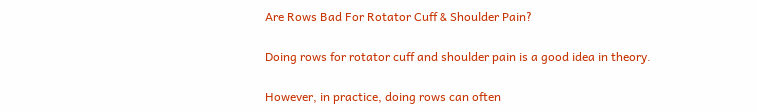Are Rows Bad For Rotator Cuff & Shoulder Pain?

Doing rows for rotator cuff and shoulder pain is a good idea in theory.

However, in practice, doing rows can often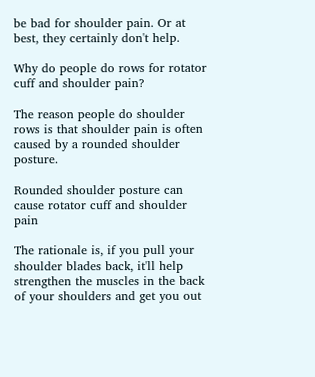be bad for shoulder pain. Or at best, they certainly don't help.

Why do people do rows for rotator cuff and shoulder pain?

The reason people do shoulder rows is that shoulder pain is often caused by a rounded shoulder posture.

Rounded shoulder posture can cause rotator cuff and shoulder pain

The rationale is, if you pull your shoulder blades back, it'll help strengthen the muscles in the back of your shoulders and get you out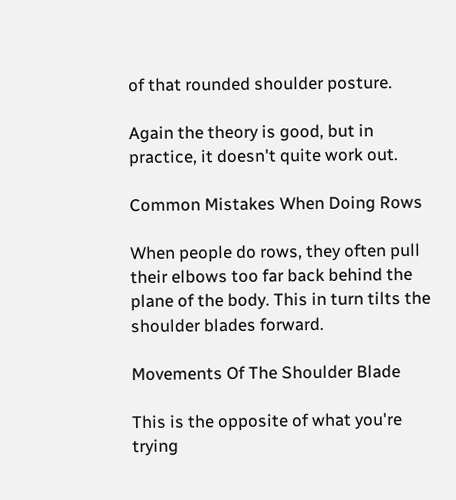of that rounded shoulder posture.

Again the theory is good, but in practice, it doesn't quite work out.

Common Mistakes When Doing Rows

When people do rows, they often pull their elbows too far back behind the plane of the body. This in turn tilts the shoulder blades forward.

Movements Of The Shoulder Blade

This is the opposite of what you're trying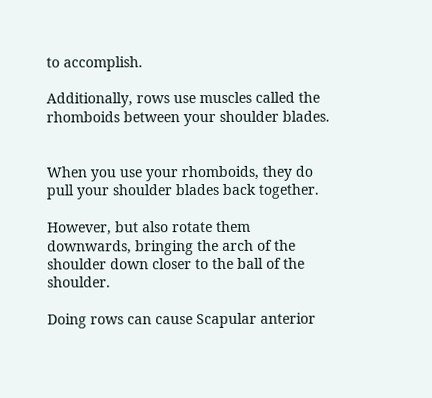to accomplish.

Additionally, rows use muscles called the rhomboids between your shoulder blades.


When you use your rhomboids, they do pull your shoulder blades back together.

However, but also rotate them downwards, bringing the arch of the shoulder down closer to the ball of the shoulder.

Doing rows can cause Scapular anterior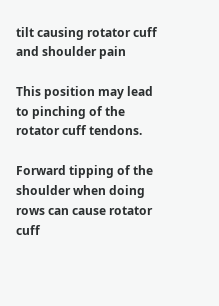tilt causing rotator cuff and shoulder pain

This position may lead to pinching of the rotator cuff tendons.

Forward tipping of the shoulder when doing rows can cause rotator cuff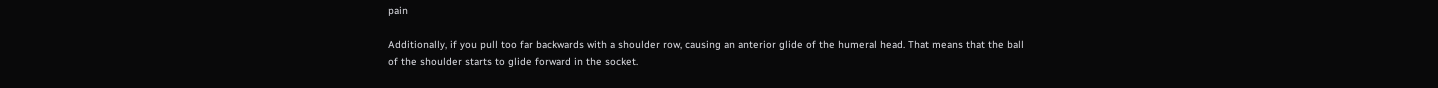pain

Additionally, if you pull too far backwards with a shoulder row, causing an anterior glide of the humeral head. That means that the ball of the shoulder starts to glide forward in the socket.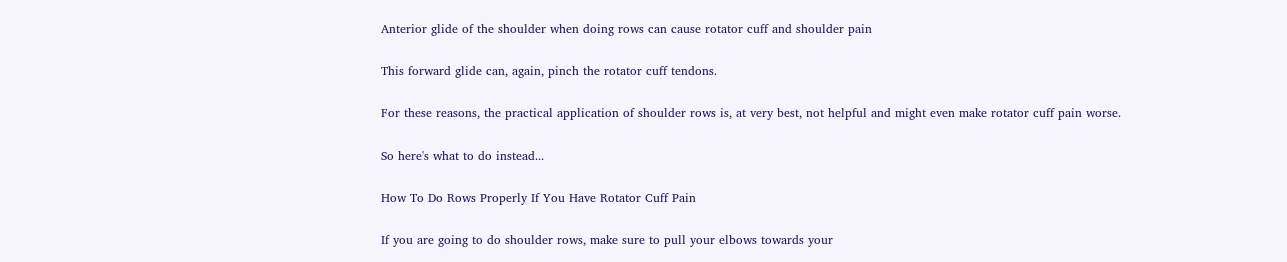Anterior glide of the shoulder when doing rows can cause rotator cuff and shoulder pain

This forward glide can, again, pinch the rotator cuff tendons.

For these reasons, the practical application of shoulder rows is, at very best, not helpful and might even make rotator cuff pain worse.

So here's what to do instead...

How To Do Rows Properly If You Have Rotator Cuff Pain

If you are going to do shoulder rows, make sure to pull your elbows towards your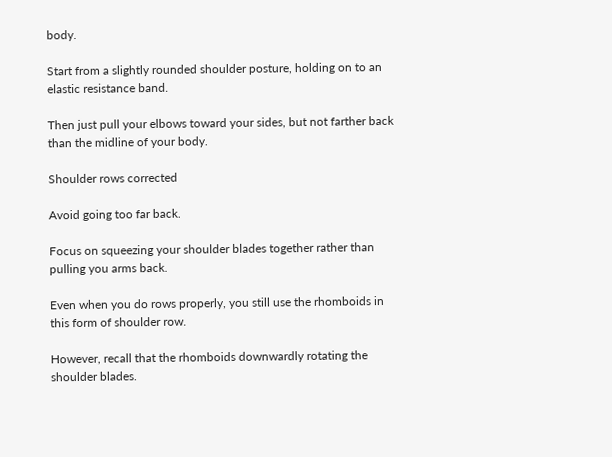body.

Start from a slightly rounded shoulder posture, holding on to an elastic resistance band.

Then just pull your elbows toward your sides, but not farther back than the midline of your body.

Shoulder rows corrected

Avoid going too far back.

Focus on squeezing your shoulder blades together rather than pulling you arms back.

Even when you do rows properly, you still use the rhomboids in this form of shoulder row.

However, recall that the rhomboids downwardly rotating the shoulder blades.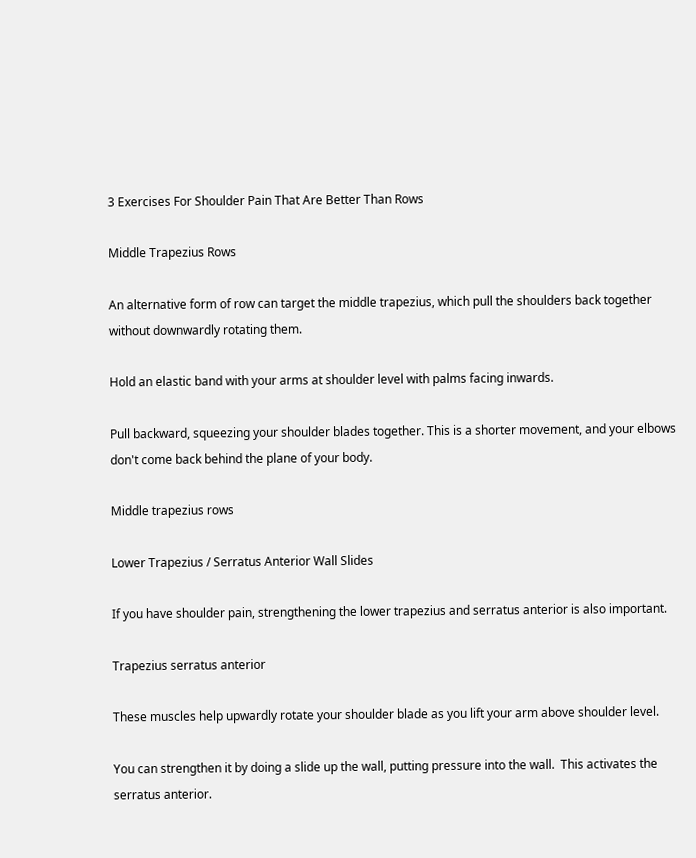3 Exercises For Shoulder Pain That Are Better Than Rows

Middle Trapezius Rows

An alternative form of row can target the middle trapezius, which pull the shoulders back together without downwardly rotating them.

Hold an elastic band with your arms at shoulder level with palms facing inwards.

Pull backward, squeezing your shoulder blades together. This is a shorter movement, and your elbows don't come back behind the plane of your body.

Middle trapezius rows

Lower Trapezius / Serratus Anterior Wall Slides

If you have shoulder pain, strengthening the lower trapezius and serratus anterior is also important.

Trapezius serratus anterior

These muscles help upwardly rotate your shoulder blade as you lift your arm above shoulder level.

You can strengthen it by doing a slide up the wall, putting pressure into the wall.  This activates the serratus anterior.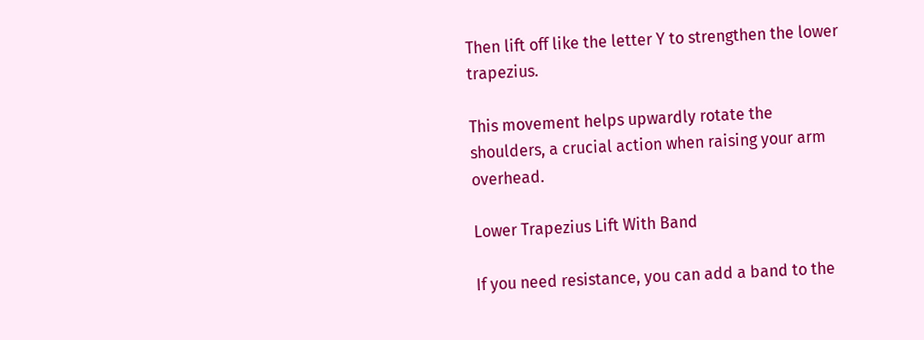Then lift off like the letter Y to strengthen the lower trapezius.

This movement helps upwardly rotate the shoulders, a crucial action when raising your arm overhead.

Lower Trapezius Lift With Band

If you need resistance, you can add a band to the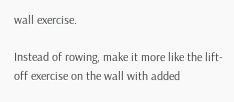wall exercise.

Instead of rowing, make it more like the lift-off exercise on the wall with added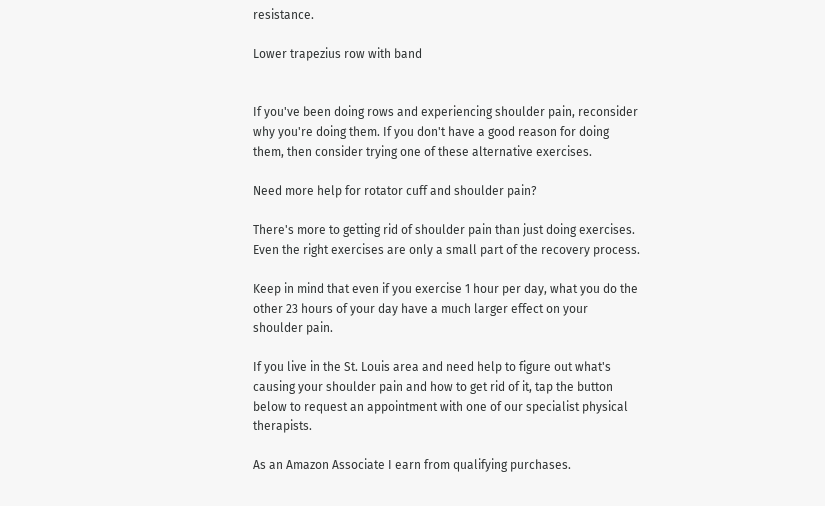resistance.

Lower trapezius row with band


If you've been doing rows and experiencing shoulder pain, reconsider why you're doing them. If you don't have a good reason for doing them, then consider trying one of these alternative exercises.

Need more help for rotator cuff and shoulder pain?

There's more to getting rid of shoulder pain than just doing exercises. Even the right exercises are only a small part of the recovery process.

Keep in mind that even if you exercise 1 hour per day, what you do the other 23 hours of your day have a much larger effect on your shoulder pain.

If you live in the St. Louis area and need help to figure out what's causing your shoulder pain and how to get rid of it, tap the button below to request an appointment with one of our specialist physical therapists.

As an Amazon Associate I earn from qualifying purchases.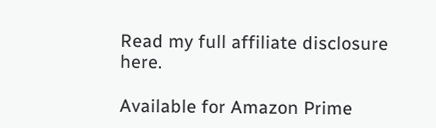Read my full affiliate disclosure here.

Available for Amazon Prime